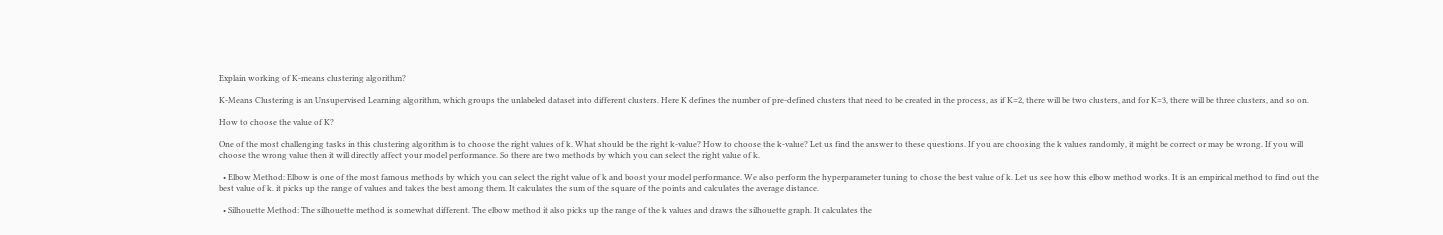Explain working of K-means clustering algorithm?

K-Means Clustering is an Unsupervised Learning algorithm, which groups the unlabeled dataset into different clusters. Here K defines the number of pre-defined clusters that need to be created in the process, as if K=2, there will be two clusters, and for K=3, there will be three clusters, and so on.

How to choose the value of K?

One of the most challenging tasks in this clustering algorithm is to choose the right values of k. What should be the right k-value? How to choose the k-value? Let us find the answer to these questions. If you are choosing the k values randomly, it might be correct or may be wrong. If you will choose the wrong value then it will directly affect your model performance. So there are two methods by which you can select the right value of k.

  • Elbow Method: Elbow is one of the most famous methods by which you can select the right value of k and boost your model performance. We also perform the hyperparameter tuning to chose the best value of k. Let us see how this elbow method works. It is an empirical method to find out the best value of k. it picks up the range of values and takes the best among them. It calculates the sum of the square of the points and calculates the average distance.

  • Silhouette Method: The silhouette method is somewhat different. The elbow method it also picks up the range of the k values and draws the silhouette graph. It calculates the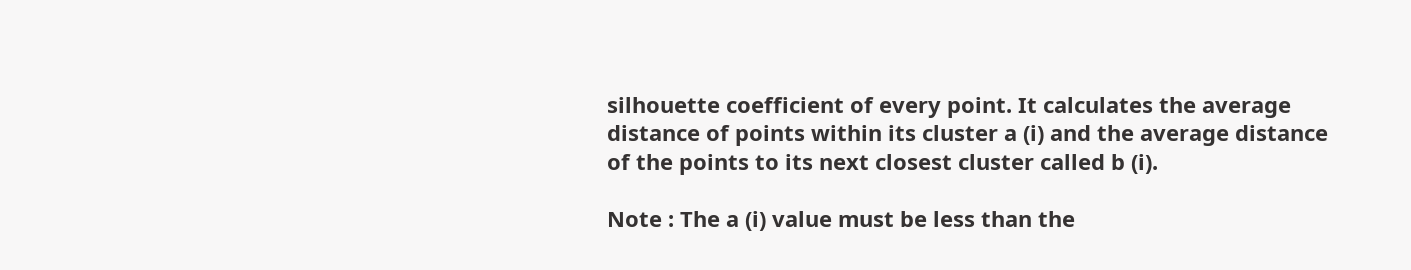silhouette coefficient of every point. It calculates the average distance of points within its cluster a (i) and the average distance of the points to its next closest cluster called b (i).

Note : The a (i) value must be less than the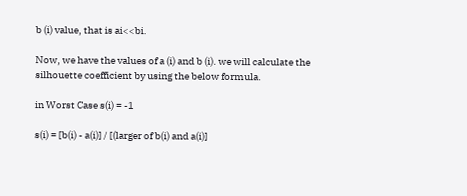b (i) value, that is ai<<bi.

Now, we have the values of a (i) and b (i). we will calculate the silhouette coefficient by using the below formula.

in Worst Case s(i) = -1

s(i) = [b(i) - a(i)] / [(larger of b(i) and a(i)]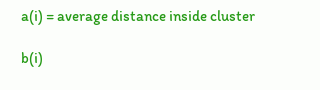a(i) = average distance inside cluster

b(i)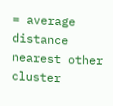= average distance nearest other cluster